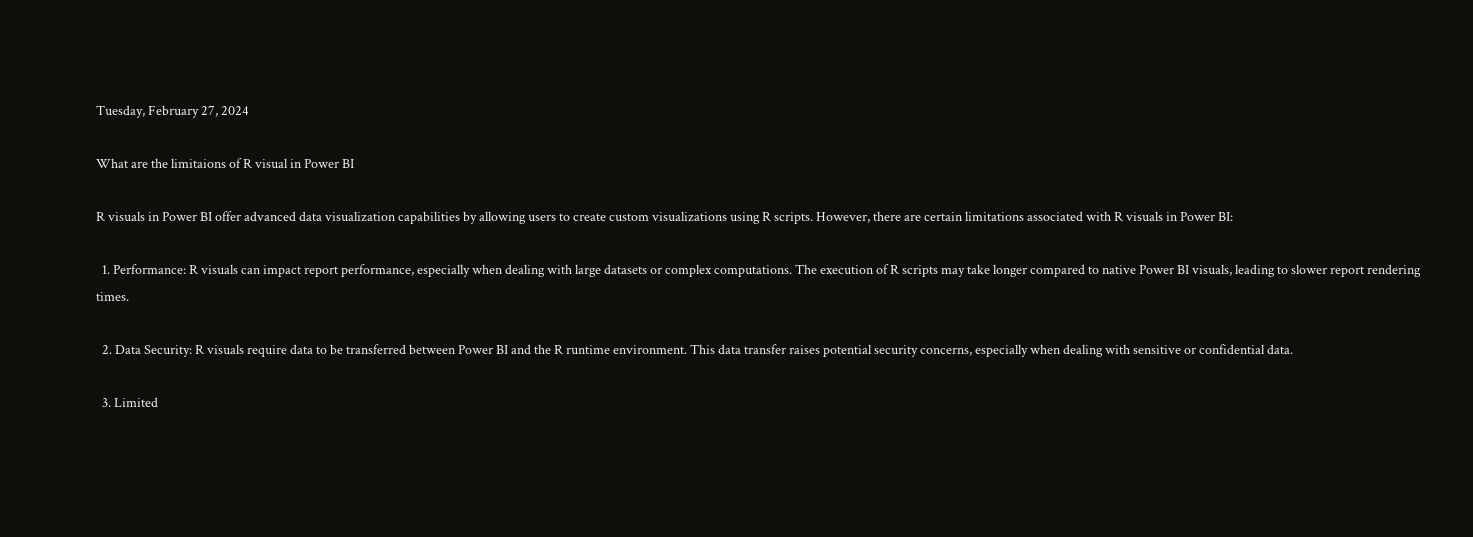Tuesday, February 27, 2024

What are the limitaions of R visual in Power BI

R visuals in Power BI offer advanced data visualization capabilities by allowing users to create custom visualizations using R scripts. However, there are certain limitations associated with R visuals in Power BI:

  1. Performance: R visuals can impact report performance, especially when dealing with large datasets or complex computations. The execution of R scripts may take longer compared to native Power BI visuals, leading to slower report rendering times.

  2. Data Security: R visuals require data to be transferred between Power BI and the R runtime environment. This data transfer raises potential security concerns, especially when dealing with sensitive or confidential data.

  3. Limited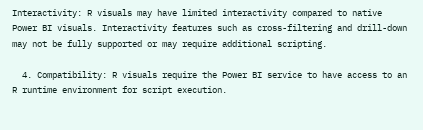Interactivity: R visuals may have limited interactivity compared to native Power BI visuals. Interactivity features such as cross-filtering and drill-down may not be fully supported or may require additional scripting.

  4. Compatibility: R visuals require the Power BI service to have access to an R runtime environment for script execution.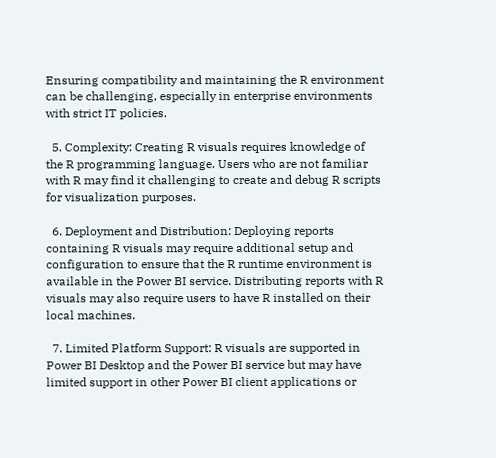Ensuring compatibility and maintaining the R environment can be challenging, especially in enterprise environments with strict IT policies.

  5. Complexity: Creating R visuals requires knowledge of the R programming language. Users who are not familiar with R may find it challenging to create and debug R scripts for visualization purposes.

  6. Deployment and Distribution: Deploying reports containing R visuals may require additional setup and configuration to ensure that the R runtime environment is available in the Power BI service. Distributing reports with R visuals may also require users to have R installed on their local machines.

  7. Limited Platform Support: R visuals are supported in Power BI Desktop and the Power BI service but may have limited support in other Power BI client applications or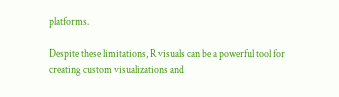platforms.

Despite these limitations, R visuals can be a powerful tool for creating custom visualizations and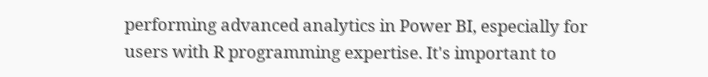performing advanced analytics in Power BI, especially for users with R programming expertise. It's important to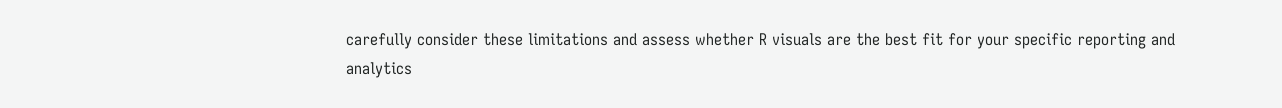carefully consider these limitations and assess whether R visuals are the best fit for your specific reporting and analytics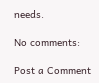needs.

No comments:

Post a Comment